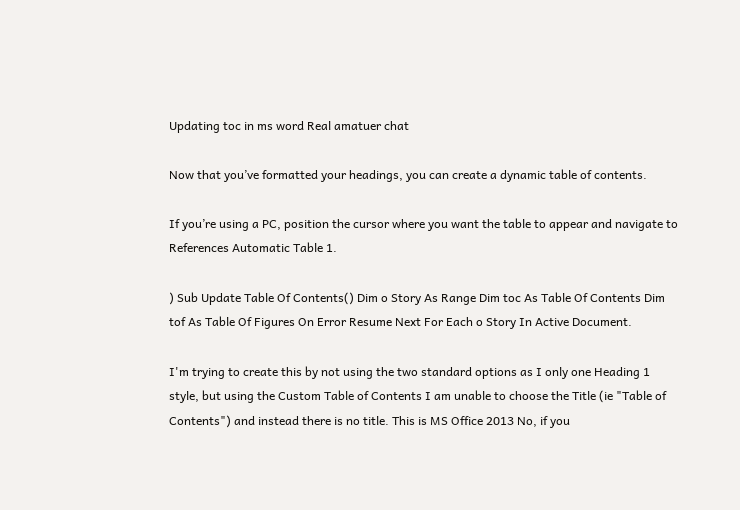Updating toc in ms word Real amatuer chat

Now that you’ve formatted your headings, you can create a dynamic table of contents.

If you’re using a PC, position the cursor where you want the table to appear and navigate to References Automatic Table 1.

) Sub Update Table Of Contents() Dim o Story As Range Dim toc As Table Of Contents Dim tof As Table Of Figures On Error Resume Next For Each o Story In Active Document.

I'm trying to create this by not using the two standard options as I only one Heading 1 style, but using the Custom Table of Contents I am unable to choose the Title (ie "Table of Contents") and instead there is no title. This is MS Office 2013 No, if you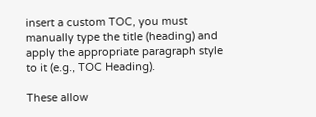insert a custom TOC, you must manually type the title (heading) and apply the appropriate paragraph style to it (e.g., TOC Heading).

These allow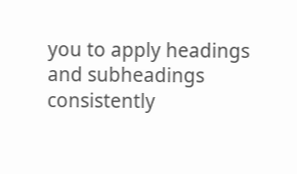you to apply headings and subheadings consistently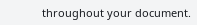throughout your document.